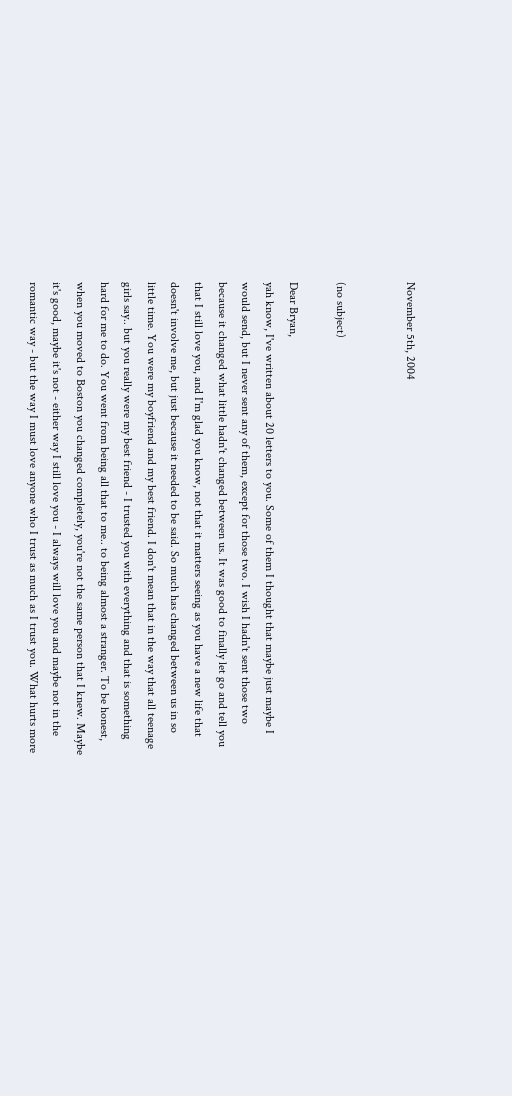November 5th, 2004


(no subject)

Dear Bryan,
yah know, I've written about 20 letters to you. Some of them I thought that maybe just maybe I would send, but I never sent any of them, except for those two. I wish I hadn't sent those two because it changed what little hadn't changed between us. It was good to finally let go and tell you that I still love you, and I'm glad you know, not that it matters seeing as you have a new life that doesn't involve me, but just because it needed to be said. So much has changed between us in so little time. You were my boyfriend and my best friend. I don't mean that in the way that all teenage girls say.. but you really were my best friend - I trusted you with everything and that is something hard for me to do. You went from being all that to me.. to being almost a stranger. To be honest, when you moved to Boston you changed completely, you're not the same person that I knew. Maybe it's good, maybe it's not - either way I still love you - I always will love you and maybe not in the romantic way - but the way I must love anyone who I trust as much as I trust you. What hurts more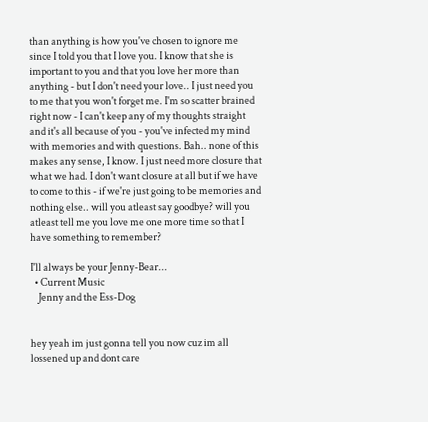than anything is how you've chosen to ignore me since I told you that I love you. I know that she is important to you and that you love her more than anything - but I don't need your love.. I just need you to me that you won't forget me. I'm so scatter brained right now - I can't keep any of my thoughts straight and it's all because of you - you've infected my mind with memories and with questions. Bah.. none of this makes any sense, I know. I just need more closure that what we had. I don't want closure at all but if we have to come to this - if we're just going to be memories and nothing else.. will you atleast say goodbye? will you atleast tell me you love me one more time so that I have something to remember?

I'll always be your Jenny-Bear...
  • Current Music
    Jenny and the Ess-Dog


hey yeah im just gonna tell you now cuz im all lossened up and dont care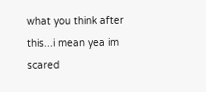what you think after this...i mean yea im scared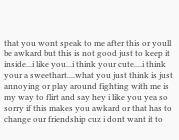that you wont speak to me after this or youll be awkard but this is not good just to keep it inside...i like you...i think your cute....i think your a sweethart....what you just think is just annoying or play around fighting with me is my way to flirt and say hey i like you yea so sorry if this makes you awkard or that has to change our friendship cuz i dont want it to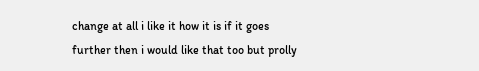change at all i like it how it is if it goes further then i would like that too but prolly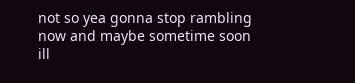not so yea gonna stop rambling now and maybe sometime soon ill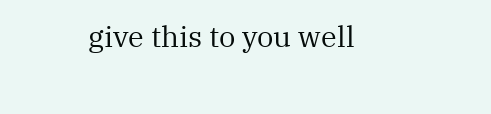give this to you well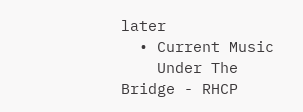later
  • Current Music
    Under The Bridge - RHCP